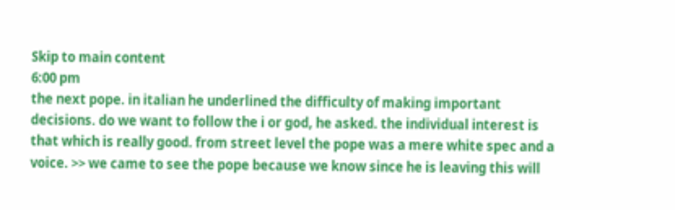Skip to main content
6:00 pm
the next pope. in italian he underlined the difficulty of making important decisions. do we want to follow the i or god, he asked. the individual interest is that which is really good. from street level the pope was a mere white spec and a voice. >> we came to see the pope because we know since he is leaving this will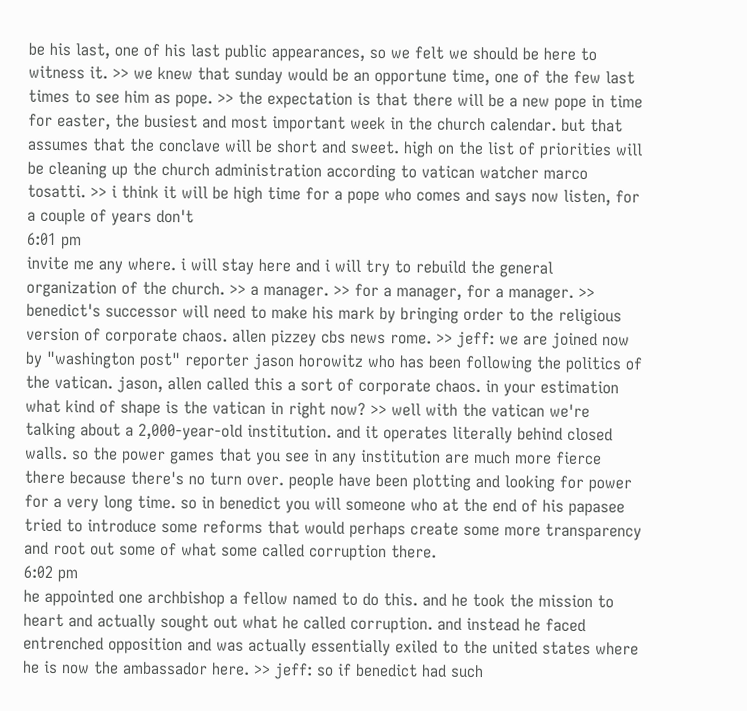be his last, one of his last public appearances, so we felt we should be here to witness it. >> we knew that sunday would be an opportune time, one of the few last times to see him as pope. >> the expectation is that there will be a new pope in time for easter, the busiest and most important week in the church calendar. but that assumes that the conclave will be short and sweet. high on the list of priorities will be cleaning up the church administration according to vatican watcher marco tosatti. >> i think it will be high time for a pope who comes and says now listen, for a couple of years don't
6:01 pm
invite me any where. i will stay here and i will try to rebuild the general organization of the church. >> a manager. >> for a manager, for a manager. >> benedict's successor will need to make his mark by bringing order to the religious version of corporate chaos. allen pizzey cbs news rome. >> jeff: we are joined now by "washington post" reporter jason horowitz who has been following the politics of the vatican. jason, allen called this a sort of corporate chaos. in your estimation what kind of shape is the vatican in right now? >> well with the vatican we're talking about a 2,000-year-old institution. and it operates literally behind closed walls. so the power games that you see in any institution are much more fierce there because there's no turn over. people have been plotting and looking for power for a very long time. so in benedict you will someone who at the end of his papasee tried to introduce some reforms that would perhaps create some more transparency and root out some of what some called corruption there.
6:02 pm
he appointed one archbishop a fellow named to do this. and he took the mission to heart and actually sought out what he called corruption. and instead he faced entrenched opposition and was actually essentially exiled to the united states where he is now the ambassador here. >> jeff: so if benedict had such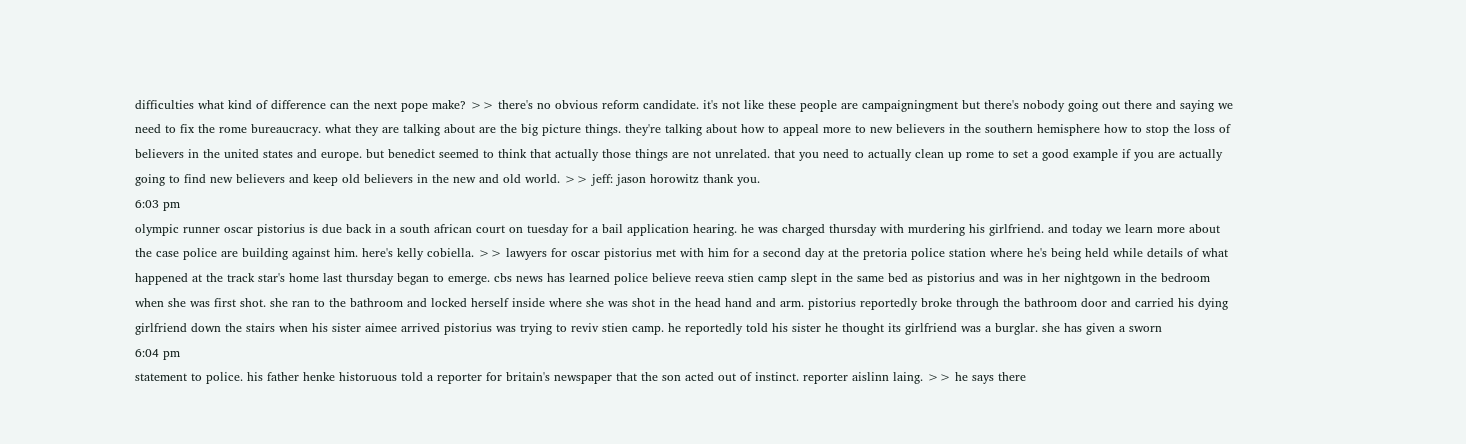difficulties what kind of difference can the next pope make? >> there's no obvious reform candidate. it's not like these people are campaigningment but there's nobody going out there and saying we need to fix the rome bureaucracy. what they are talking about are the big picture things. they're talking about how to appeal more to new believers in the southern hemisphere how to stop the loss of believers in the united states and europe. but benedict seemed to think that actually those things are not unrelated. that you need to actually clean up rome to set a good example if you are actually going to find new believers and keep old believers in the new and old world. >> jeff: jason horowitz thank you.
6:03 pm
olympic runner oscar pistorius is due back in a south african court on tuesday for a bail application hearing. he was charged thursday with murdering his girlfriend. and today we learn more about the case police are building against him. here's kelly cobiella. >> lawyers for oscar pistorius met with him for a second day at the pretoria police station where he's being held while details of what happened at the track star's home last thursday began to emerge. cbs news has learned police believe reeva stien camp slept in the same bed as pistorius and was in her nightgown in the bedroom when she was first shot. she ran to the bathroom and locked herself inside where she was shot in the head hand and arm. pistorius reportedly broke through the bathroom door and carried his dying girlfriend down the stairs when his sister aimee arrived pistorius was trying to reviv stien camp. he reportedly told his sister he thought its girlfriend was a burglar. she has given a sworn
6:04 pm
statement to police. his father henke historuous told a reporter for britain's newspaper that the son acted out of instinct. reporter aislinn laing. >> he says there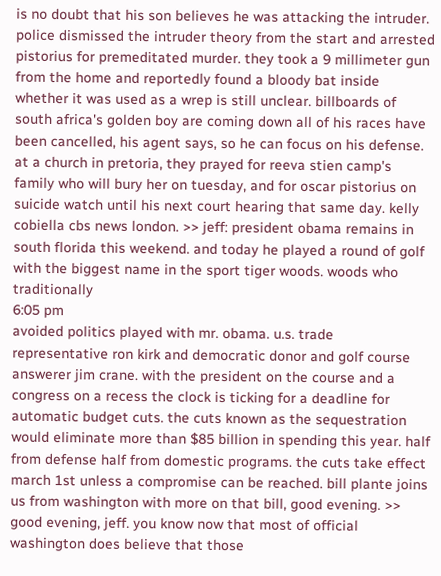is no doubt that his son believes he was attacking the intruder. police dismissed the intruder theory from the start and arrested pistorius for premeditated murder. they took a 9 millimeter gun from the home and reportedly found a bloody bat inside whether it was used as a wrep is still unclear. billboards of south africa's golden boy are coming down all of his races have been cancelled, his agent says, so he can focus on his defense. at a church in pretoria, they prayed for reeva stien camp's family who will bury her on tuesday, and for oscar pistorius on suicide watch until his next court hearing that same day. kelly cobiella cbs news london. >> jeff: president obama remains in south florida this weekend. and today he played a round of golf with the biggest name in the sport tiger woods. woods who traditionally
6:05 pm
avoided politics played with mr. obama. u.s. trade representative ron kirk and democratic donor and golf course answerer jim crane. with the president on the course and a congress on a recess the clock is ticking for a deadline for automatic budget cuts. the cuts known as the sequestration would eliminate more than $85 billion in spending this year. half from defense half from domestic programs. the cuts take effect march 1st unless a compromise can be reached. bill plante joins us from washington with more on that bill, good evening. >> good evening, jeff. you know now that most of official washington does believe that those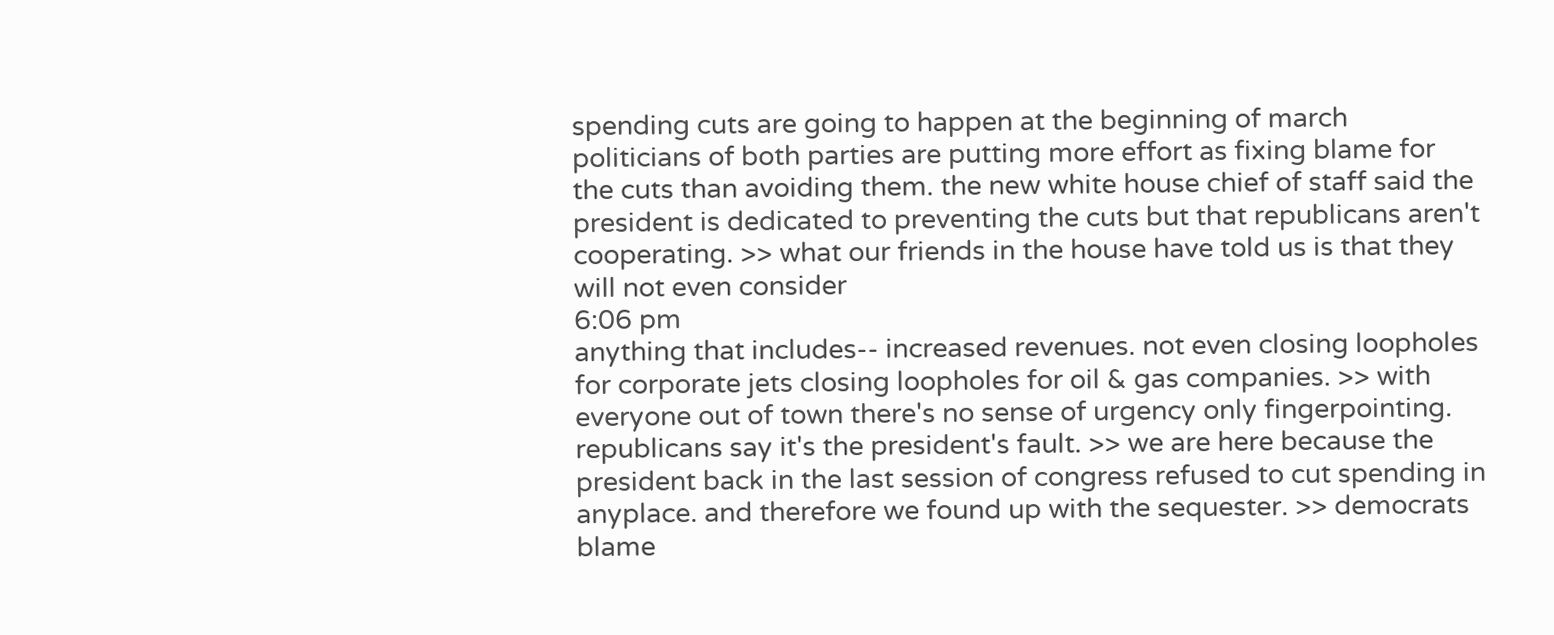spending cuts are going to happen at the beginning of march politicians of both parties are putting more effort as fixing blame for the cuts than avoiding them. the new white house chief of staff said the president is dedicated to preventing the cuts but that republicans aren't cooperating. >> what our friends in the house have told us is that they will not even consider
6:06 pm
anything that includes-- increased revenues. not even closing loopholes for corporate jets closing loopholes for oil & gas companies. >> with everyone out of town there's no sense of urgency only fingerpointing. republicans say it's the president's fault. >> we are here because the president back in the last session of congress refused to cut spending in anyplace. and therefore we found up with the sequester. >> democrats blame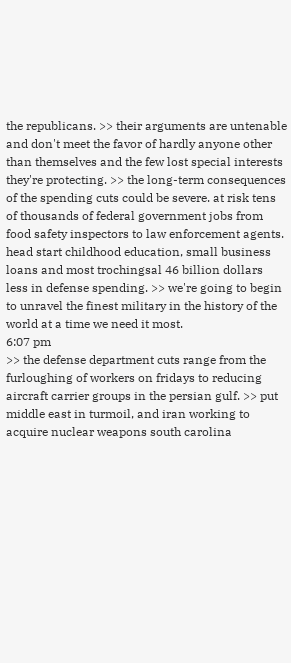the republicans. >> their arguments are untenable and don't meet the favor of hardly anyone other than themselves and the few lost special interests they're protecting. >> the long-term consequences of the spending cuts could be severe. at risk tens of thousands of federal government jobs from food safety inspectors to law enforcement agents. head start childhood education, small business loans and most trochingsal 46 billion dollars less in defense spending. >> we're going to begin to unravel the finest military in the history of the world at a time we need it most.
6:07 pm
>> the defense department cuts range from the furloughing of workers on fridays to reducing aircraft carrier groups in the persian gulf. >> put middle east in turmoil, and iran working to acquire nuclear weapons south carolina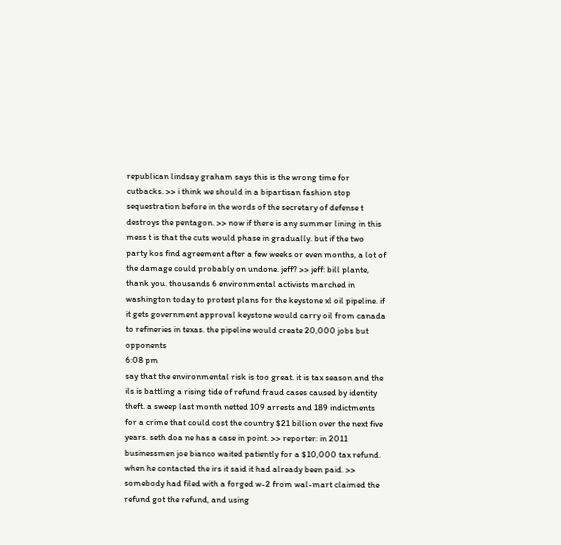republican lindsay graham says this is the wrong time for cutbacks. >> i think we should in a bipartisan fashion stop sequestration before in the words of the secretary of defense t destroys the pentagon. >> now if there is any summer lining in this mess t is that the cuts would phase in gradually. but if the two party kos find agreement after a few weeks or even months, a lot of the damage could probably on undone. jeff? >> jeff: bill plante, thank you. thousands 6 environmental activists marched in washington today to protest plans for the keystone xl oil pipeline. if it gets government approval keystone would carry oil from canada to refineries in texas. the pipeline would create 20,000 jobs but opponents
6:08 pm
say that the environmental risk is too great. it is tax season and the ils is battling a rising tide of refund fraud cases caused by identity theft. a sweep last month netted 109 arrests and 189 indictments for a crime that could cost the country $21 billion over the next five years. seth doa ne has a case in point. >> reporter: in 2011 businessmen joe bianco waited patiently for a $10,000 tax refund. when he contacted the irs it said it had already been paid. >> somebody had filed with a forged w-2 from wal-mart claimed the refund got the refund, and using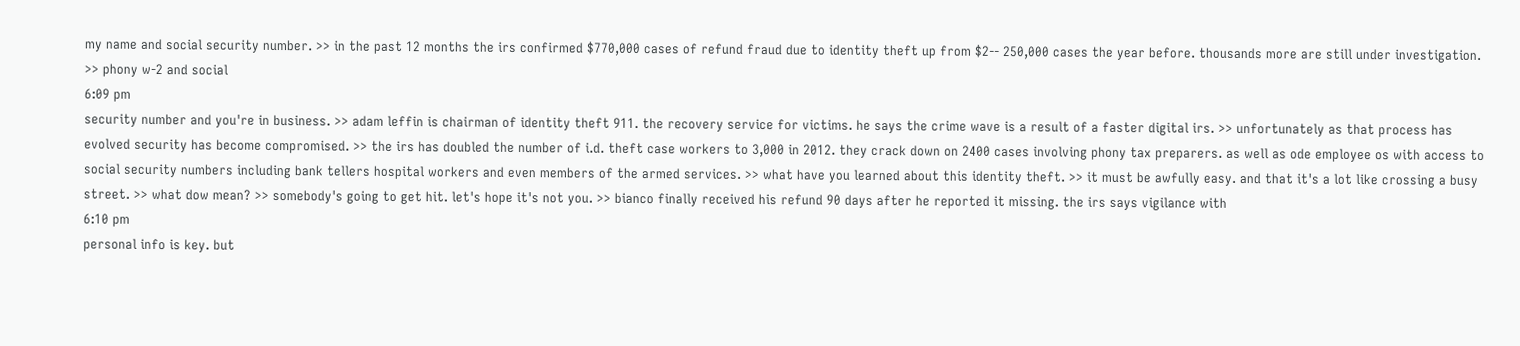my name and social security number. >> in the past 12 months the irs confirmed $770,000 cases of refund fraud due to identity theft up from $2-- 250,000 cases the year before. thousands more are still under investigation. >> phony w-2 and social
6:09 pm
security number and you're in business. >> adam leffin is chairman of identity theft 911. the recovery service for victims. he says the crime wave is a result of a faster digital irs. >> unfortunately as that process has evolved security has become compromised. >> the irs has doubled the number of i.d. theft case workers to 3,000 in 2012. they crack down on 2400 cases involving phony tax preparers. as well as ode employee os with access to social security numbers including bank tellers hospital workers and even members of the armed services. >> what have you learned about this identity theft. >> it must be awfully easy. and that it's a lot like crossing a busy street. >> what dow mean? >> somebody's going to get hit. let's hope it's not you. >> bianco finally received his refund 90 days after he reported it missing. the irs says vigilance with
6:10 pm
personal info is key. but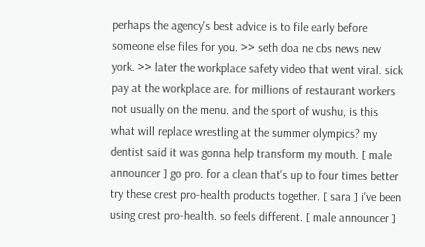perhaps the agency's best advice is to file early before someone else files for you. >> seth doa ne cbs news new york. >> later the workplace safety video that went viral. sick pay at the workplace are. for millions of restaurant workers not usually on the menu. and the sport of wushu, is this what will replace wrestling at the summer olympics? my dentist said it was gonna help transform my mouth. [ male announcer ] go pro. for a clean that's up to four times better try these crest pro-health products together. [ sara ] i've been using crest pro-health. so feels different. [ male announcer ]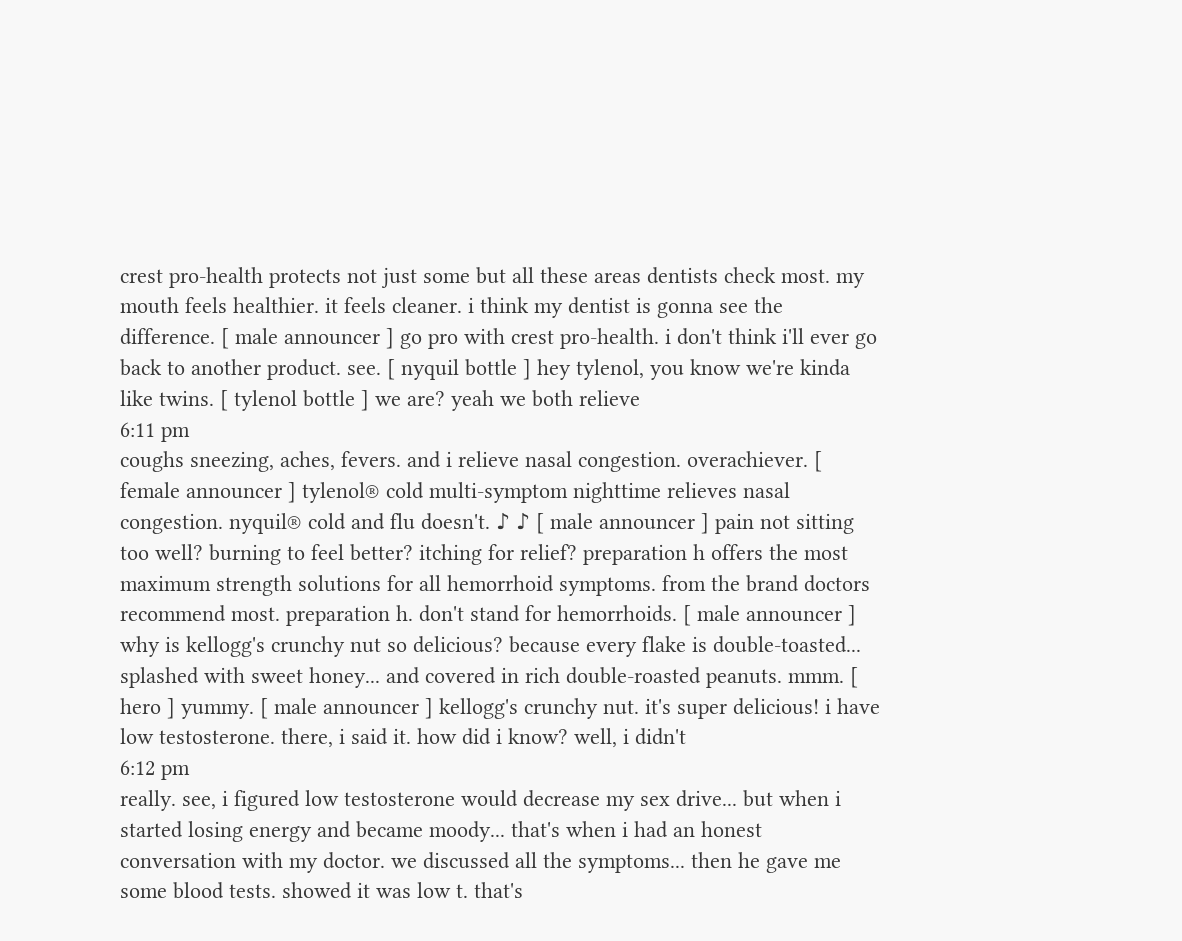crest pro-health protects not just some but all these areas dentists check most. my mouth feels healthier. it feels cleaner. i think my dentist is gonna see the difference. [ male announcer ] go pro with crest pro-health. i don't think i'll ever go back to another product. see. [ nyquil bottle ] hey tylenol, you know we're kinda like twins. [ tylenol bottle ] we are? yeah we both relieve
6:11 pm
coughs sneezing, aches, fevers. and i relieve nasal congestion. overachiever. [ female announcer ] tylenol® cold multi-symptom nighttime relieves nasal congestion. nyquil® cold and flu doesn't. ♪ ♪ [ male announcer ] pain not sitting too well? burning to feel better? itching for relief? preparation h offers the most maximum strength solutions for all hemorrhoid symptoms. from the brand doctors recommend most. preparation h. don't stand for hemorrhoids. [ male announcer ] why is kellogg's crunchy nut so delicious? because every flake is double-toasted... splashed with sweet honey... and covered in rich double-roasted peanuts. mmm. [ hero ] yummy. [ male announcer ] kellogg's crunchy nut. it's super delicious! i have low testosterone. there, i said it. how did i know? well, i didn't
6:12 pm
really. see, i figured low testosterone would decrease my sex drive... but when i started losing energy and became moody... that's when i had an honest conversation with my doctor. we discussed all the symptoms... then he gave me some blood tests. showed it was low t. that's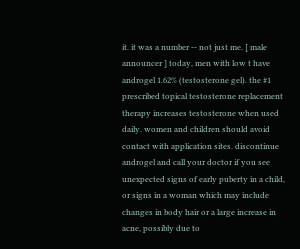it. it was a number -- not just me. [ male announcer ] today, men with low t have androgel 1.62% (testosterone gel). the #1 prescribed topical testosterone replacement therapy increases testosterone when used daily. women and children should avoid contact with application sites. discontinue androgel and call your doctor if you see unexpected signs of early puberty in a child, or signs in a woman which may include changes in body hair or a large increase in acne, possibly due to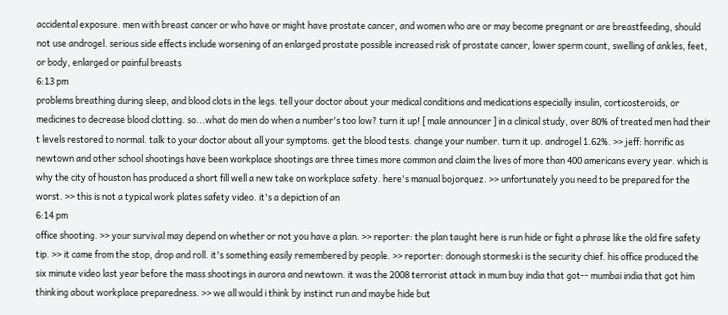accidental exposure. men with breast cancer or who have or might have prostate cancer, and women who are or may become pregnant or are breastfeeding, should not use androgel. serious side effects include worsening of an enlarged prostate possible increased risk of prostate cancer, lower sperm count, swelling of ankles, feet, or body, enlarged or painful breasts
6:13 pm
problems breathing during sleep, and blood clots in the legs. tell your doctor about your medical conditions and medications especially insulin, corticosteroids, or medicines to decrease blood clotting. so...what do men do when a number's too low? turn it up! [ male announcer ] in a clinical study, over 80% of treated men had their t levels restored to normal. talk to your doctor about all your symptoms. get the blood tests. change your number. turn it up. androgel 1.62%. >> jeff: horrific as newtown and other school shootings have been workplace shootings are three times more common and claim the lives of more than 400 americans every year. which is why the city of houston has produced a short fill well a new take on workplace safety. here's manual bojorquez. >> unfortunately you need to be prepared for the worst. >> this is not a typical work plates safety video. it's a depiction of an
6:14 pm
office shooting. >> your survival may depend on whether or not you have a plan. >> reporter: the plan taught here is run hide or fight a phrase like the old fire safety tip. >> it came from the stop, drop and roll. it's something easily remembered by people. >> reporter: donough stormeski is the security chief. his office produced the six minute video last year before the mass shootings in aurora and newtown. it was the 2008 terrorist attack in mum buy india that got-- mumbai india that got him thinking about workplace preparedness. >> we all would i think by instinct run and maybe hide but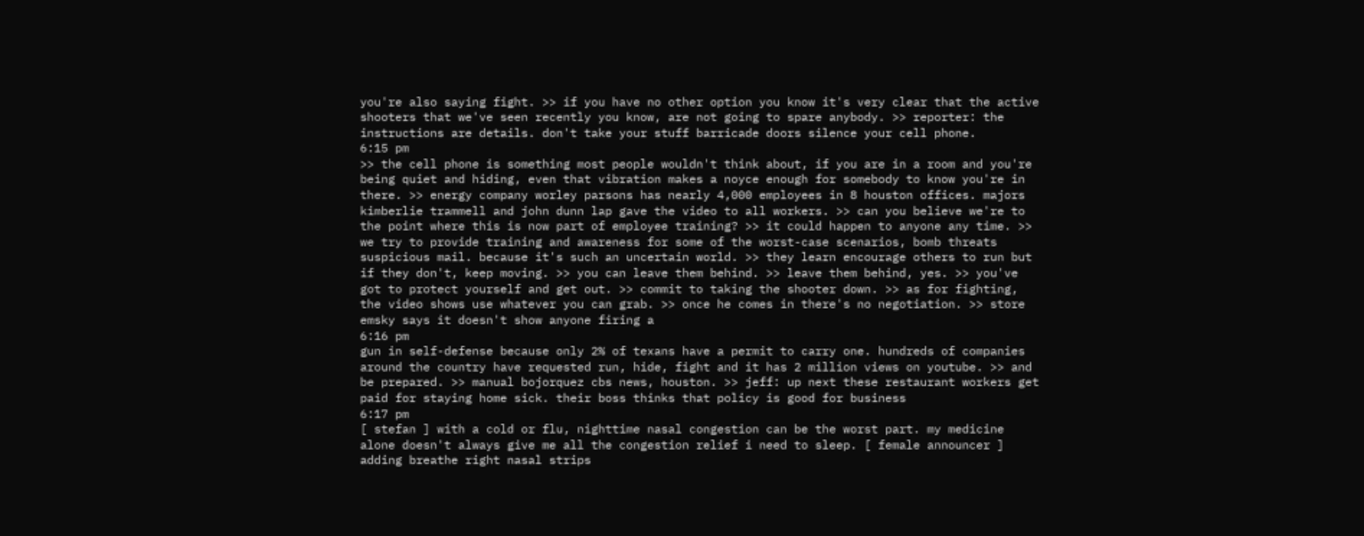you're also saying fight. >> if you have no other option you know it's very clear that the active shooters that we've seen recently you know, are not going to spare anybody. >> reporter: the instructions are details. don't take your stuff barricade doors silence your cell phone.
6:15 pm
>> the cell phone is something most people wouldn't think about, if you are in a room and you're being quiet and hiding, even that vibration makes a noyce enough for somebody to know you're in there. >> energy company worley parsons has nearly 4,000 employees in 8 houston offices. majors kimberlie trammell and john dunn lap gave the video to all workers. >> can you believe we're to the point where this is now part of employee training? >> it could happen to anyone any time. >> we try to provide training and awareness for some of the worst-case scenarios, bomb threats suspicious mail. because it's such an uncertain world. >> they learn encourage others to run but if they don't, keep moving. >> you can leave them behind. >> leave them behind, yes. >> you've got to protect yourself and get out. >> commit to taking the shooter down. >> as for fighting, the video shows use whatever you can grab. >> once he comes in there's no negotiation. >> store emsky says it doesn't show anyone firing a
6:16 pm
gun in self-defense because only 2% of texans have a permit to carry one. hundreds of companies around the country have requested run, hide, fight and it has 2 million views on youtube. >> and be prepared. >> manual bojorquez cbs news, houston. >> jeff: up next these restaurant workers get paid for staying home sick. their boss thinks that policy is good for business
6:17 pm
[ stefan ] with a cold or flu, nighttime nasal congestion can be the worst part. my medicine alone doesn't always give me all the congestion relief i need to sleep. [ female announcer ] adding breathe right nasal strips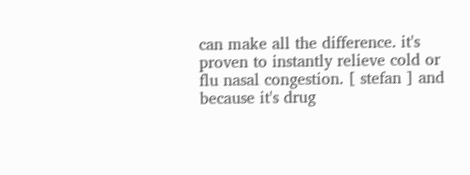can make all the difference. it's proven to instantly relieve cold or flu nasal congestion. [ stefan ] and because it's drug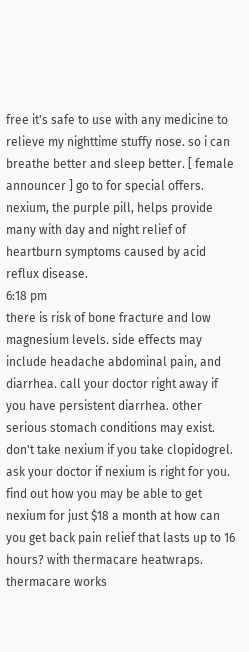free it's safe to use with any medicine to relieve my nighttime stuffy nose. so i can breathe better and sleep better. [ female announcer ] go to for special offers. nexium, the purple pill, helps provide many with day and night relief of heartburn symptoms caused by acid reflux disease.
6:18 pm
there is risk of bone fracture and low magnesium levels. side effects may include headache abdominal pain, and diarrhea. call your doctor right away if you have persistent diarrhea. other serious stomach conditions may exist. don't take nexium if you take clopidogrel. ask your doctor if nexium is right for you. find out how you may be able to get nexium for just $18 a month at how can you get back pain relief that lasts up to 16 hours? with thermacare heatwraps. thermacare works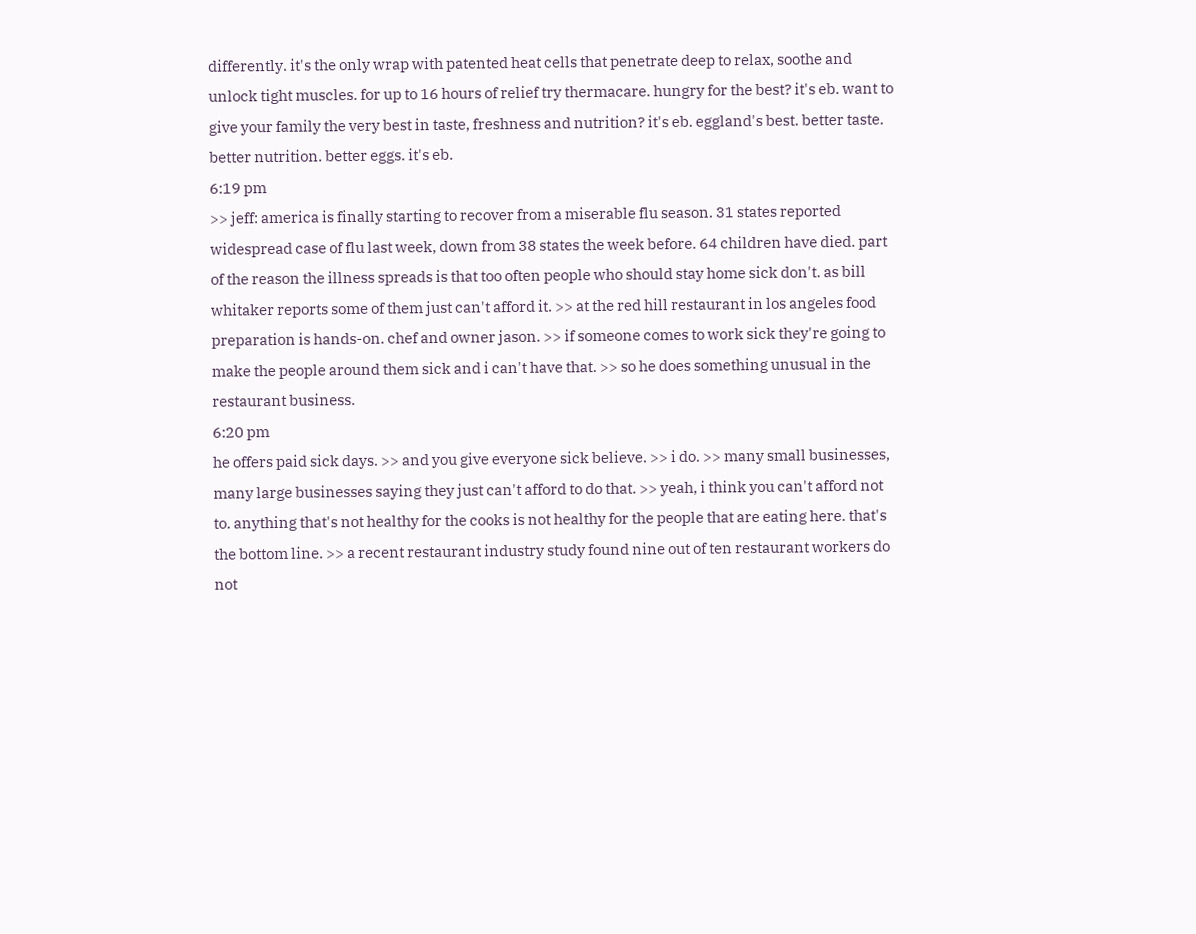differently. it's the only wrap with patented heat cells that penetrate deep to relax, soothe and unlock tight muscles. for up to 16 hours of relief try thermacare. hungry for the best? it's eb. want to give your family the very best in taste, freshness and nutrition? it's eb. eggland's best. better taste. better nutrition. better eggs. it's eb.
6:19 pm
>> jeff: america is finally starting to recover from a miserable flu season. 31 states reported widespread case of flu last week, down from 38 states the week before. 64 children have died. part of the reason the illness spreads is that too often people who should stay home sick don't. as bill whitaker reports some of them just can't afford it. >> at the red hill restaurant in los angeles food preparation is hands-on. chef and owner jason. >> if someone comes to work sick they're going to make the people around them sick and i can't have that. >> so he does something unusual in the restaurant business.
6:20 pm
he offers paid sick days. >> and you give everyone sick believe. >> i do. >> many small businesses, many large businesses saying they just can't afford to do that. >> yeah, i think you can't afford not to. anything that's not healthy for the cooks is not healthy for the people that are eating here. that's the bottom line. >> a recent restaurant industry study found nine out of ten restaurant workers do not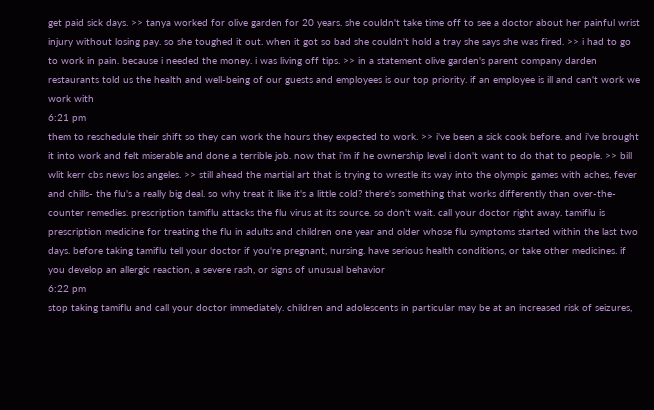get paid sick days. >> tanya worked for olive garden for 20 years. she couldn't take time off to see a doctor about her painful wrist injury without losing pay. so she toughed it out. when it got so bad she couldn't hold a tray she says she was fired. >> i had to go to work in pain. because i needed the money. i was living off tips. >> in a statement olive garden's parent company darden restaurants told us the health and well-being of our guests and employees is our top priority. if an employee is ill and can't work we work with
6:21 pm
them to reschedule their shift so they can work the hours they expected to work. >> i've been a sick cook before. and i've brought it into work and felt miserable and done a terrible job. now that i'm if he ownership level i don't want to do that to people. >> bill wlit kerr cbs news los angeles. >> still ahead the martial art that is trying to wrestle its way into the olympic games with aches, fever and chills- the flu's a really big deal. so why treat it like it's a little cold? there's something that works differently than over-the-counter remedies. prescription tamiflu attacks the flu virus at its source. so don't wait. call your doctor right away. tamiflu is prescription medicine for treating the flu in adults and children one year and older whose flu symptoms started within the last two days. before taking tamiflu tell your doctor if you're pregnant, nursing. have serious health conditions, or take other medicines. if you develop an allergic reaction, a severe rash, or signs of unusual behavior
6:22 pm
stop taking tamiflu and call your doctor immediately. children and adolescents in particular may be at an increased risk of seizures,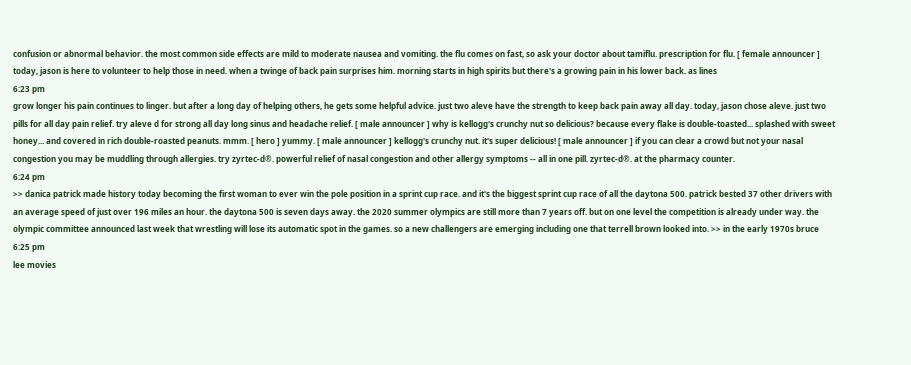confusion or abnormal behavior. the most common side effects are mild to moderate nausea and vomiting. the flu comes on fast, so ask your doctor about tamiflu. prescription for flu. [ female announcer ] today, jason is here to volunteer to help those in need. when a twinge of back pain surprises him. morning starts in high spirits but there's a growing pain in his lower back. as lines
6:23 pm
grow longer his pain continues to linger. but after a long day of helping others, he gets some helpful advice. just two aleve have the strength to keep back pain away all day. today, jason chose aleve. just two pills for all day pain relief. try aleve d for strong all day long sinus and headache relief. [ male announcer ] why is kellogg's crunchy nut so delicious? because every flake is double-toasted... splashed with sweet honey... and covered in rich double-roasted peanuts. mmm. [ hero ] yummy. [ male announcer ] kellogg's crunchy nut. it's super delicious! [ male announcer ] if you can clear a crowd but not your nasal congestion you may be muddling through allergies. try zyrtec-d®. powerful relief of nasal congestion and other allergy symptoms -- all in one pill. zyrtec-d®. at the pharmacy counter.
6:24 pm
>> danica patrick made history today becoming the first woman to ever win the pole position in a sprint cup race. and it's the biggest sprint cup race of all the daytona 500. patrick bested 37 other drivers with an average speed of just over 196 miles an hour. the daytona 500 is seven days away. the 2020 summer olympics are still more than 7 years off. but on one level the competition is already under way. the olympic committee announced last week that wrestling will lose its automatic spot in the games. so a new challengers are emerging including one that terrell brown looked into. >> in the early 1970s bruce
6:25 pm
lee movies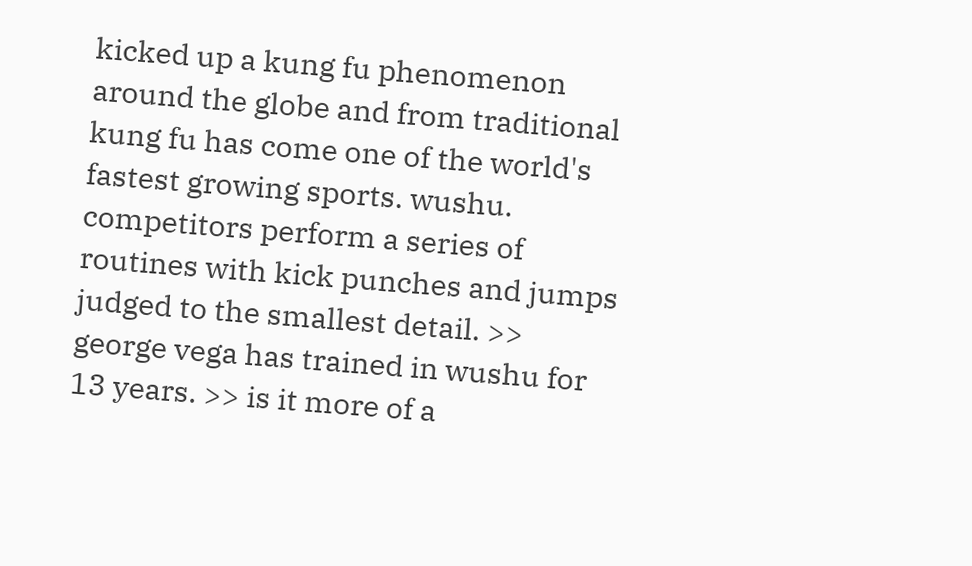kicked up a kung fu phenomenon around the globe and from traditional kung fu has come one of the world's fastest growing sports. wushu. competitors perform a series of routines with kick punches and jumps judged to the smallest detail. >> george vega has trained in wushu for 13 years. >> is it more of a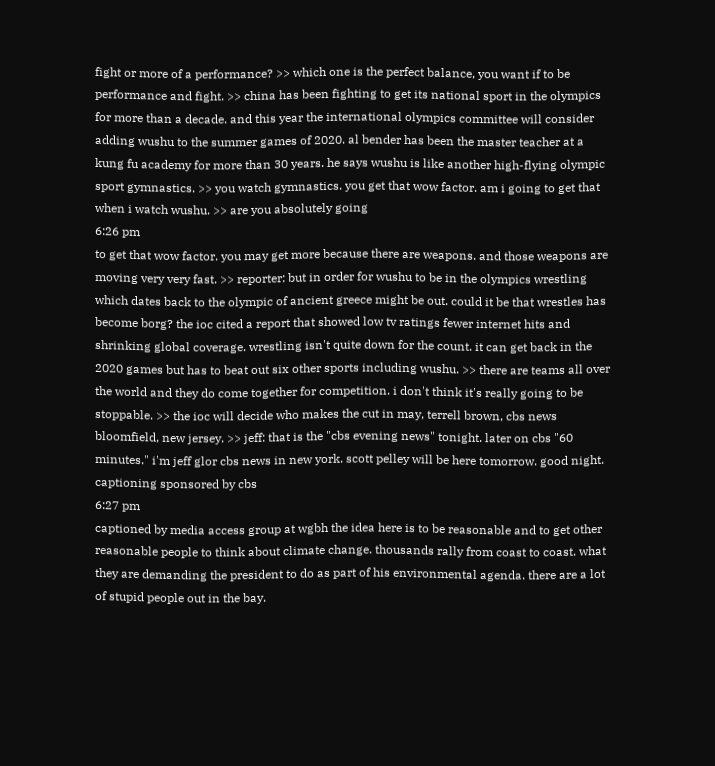fight or more of a performance? >> which one is the perfect balance, you want if to be performance and fight. >> china has been fighting to get its national sport in the olympics for more than a decade. and this year the international olympics committee will consider adding wushu to the summer games of 2020. al bender has been the master teacher at a kung fu academy for more than 30 years. he says wushu is like another high-flying olympic sport gymnastics. >> you watch gymnastics. you get that wow factor. am i going to get that when i watch wushu. >> are you absolutely going
6:26 pm
to get that wow factor. you may get more because there are weapons. and those weapons are moving very very fast. >> reporter: but in order for wushu to be in the olympics wrestling which dates back to the olympic of ancient greece might be out. could it be that wrestles has become borg? the ioc cited a report that showed low tv ratings fewer internet hits and shrinking global coverage. wrestling isn't quite down for the count. it can get back in the 2020 games but has to beat out six other sports including wushu. >> there are teams all over the world and they do come together for competition. i don't think it's really going to be stoppable. >> the ioc will decide who makes the cut in may, terrell brown, cbs news bloomfield, new jersey. >> jeff: that is the "cbs evening news" tonight. later on cbs "60 minutes." i'm jeff glor cbs news in new york. scott pelley will be here tomorrow. good night. captioning sponsored by cbs
6:27 pm
captioned by media access group at wgbh the idea here is to be reasonable and to get other reasonable people to think about climate change. thousands rally from coast to coast. what they are demanding the president to do as part of his environmental agenda. there are a lot of stupid people out in the bay.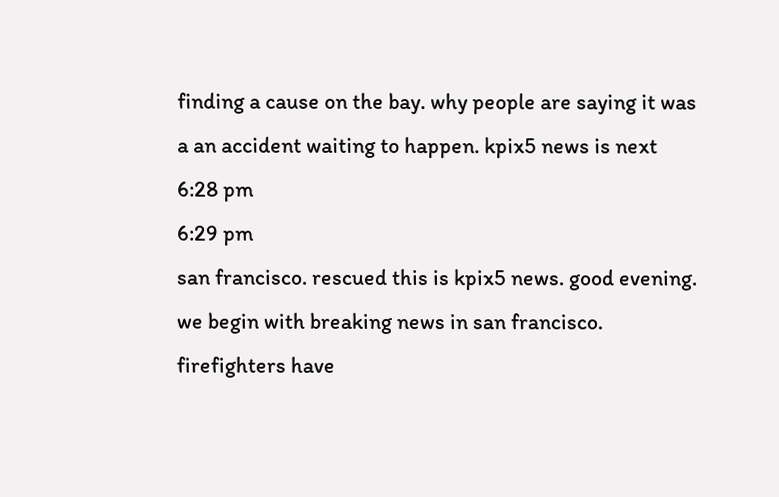finding a cause on the bay. why people are saying it was a an accident waiting to happen. kpix5 news is next
6:28 pm
6:29 pm
san francisco. rescued this is kpix5 news. good evening. we begin with breaking news in san francisco. firefighters have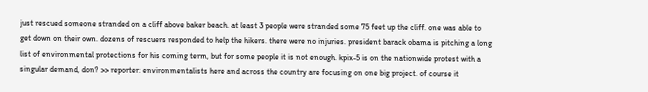just rescued someone stranded on a cliff above baker beach. at least 3 people were stranded some 75 feet up the cliff. one was able to get down on their own. dozens of rescuers responded to help the hikers. there were no injuries. president barack obama is pitching a long list of environmental protections for his coming term, but for some people it is not enough. kpix-5 is on the nationwide protest with a singular demand, don? >> reporter: environmentalists here and across the country are focusing on one big project. of course it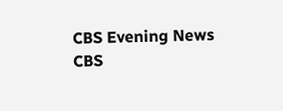CBS Evening News
CBS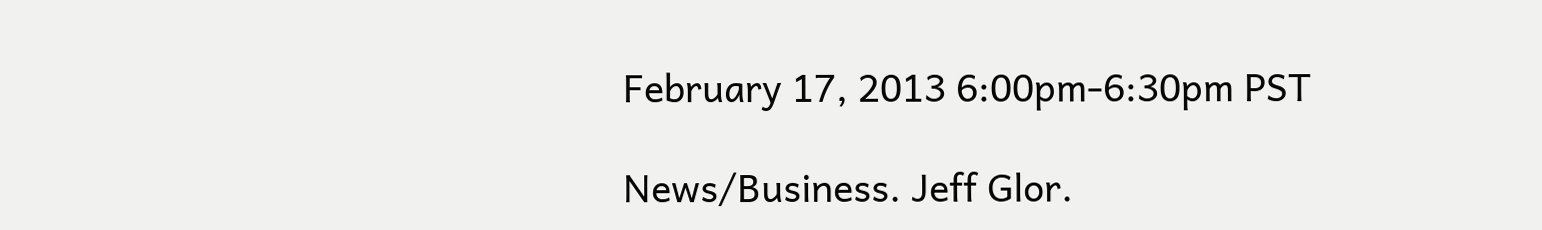February 17, 2013 6:00pm-6:30pm PST

News/Business. Jeff Glor.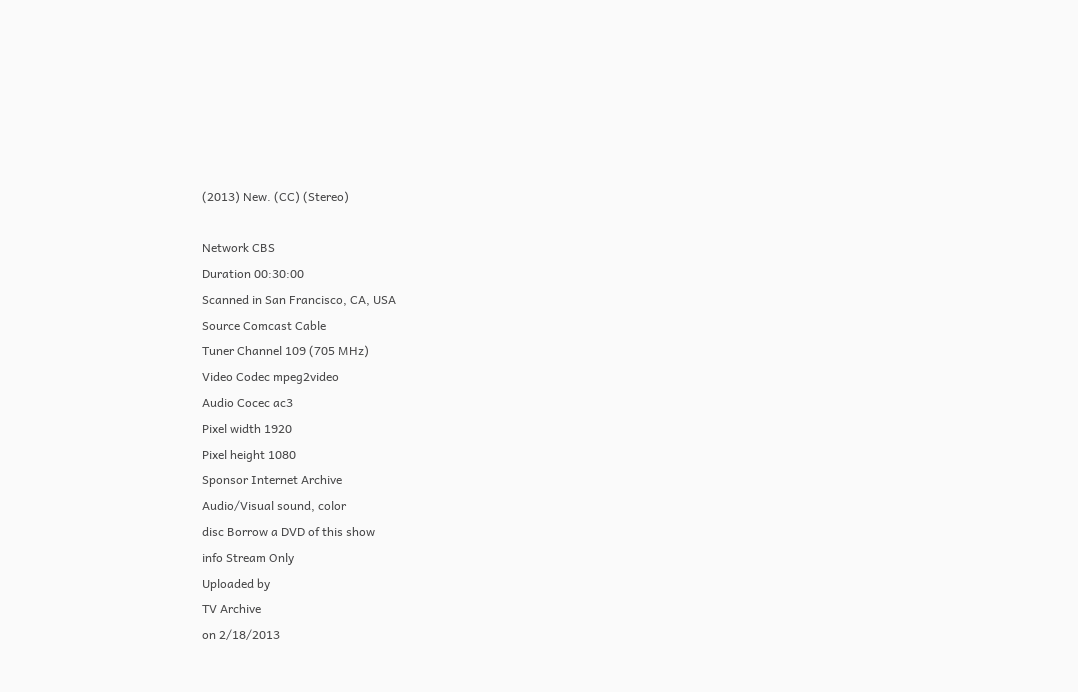(2013) New. (CC) (Stereo)

Network CBS
Duration 00:30:00
Scanned in San Francisco, CA, USA
Source Comcast Cable
Tuner Channel 109 (705 MHz)
Video Codec mpeg2video
Audio Cocec ac3
Pixel width 1920
Pixel height 1080
Sponsor Internet Archive
Audio/Visual sound, color
disc Borrow a DVD of this show
info Stream Only
Uploaded by
TV Archive
on 2/18/2013